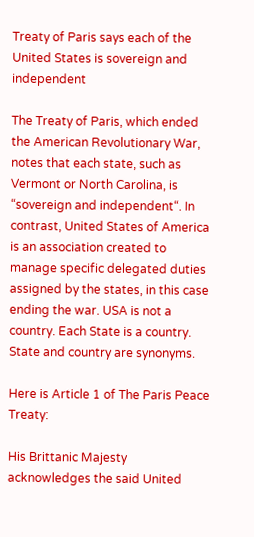Treaty of Paris says each of the United States is sovereign and independent

The Treaty of Paris, which ended the American Revolutionary War, notes that each state, such as Vermont or North Carolina, is “sovereign and independent“. In contrast, United States of America is an association created to manage specific delegated duties assigned by the states, in this case ending the war. USA is not a country. Each State is a country. State and country are synonyms.

Here is Article 1 of The Paris Peace Treaty:

His Brittanic Majesty acknowledges the said United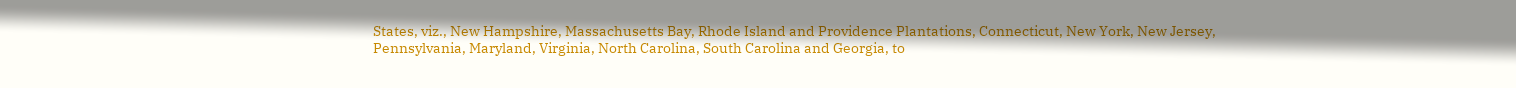States, viz., New Hampshire, Massachusetts Bay, Rhode Island and Providence Plantations, Connecticut, New York, New Jersey, Pennsylvania, Maryland, Virginia, North Carolina, South Carolina and Georgia, to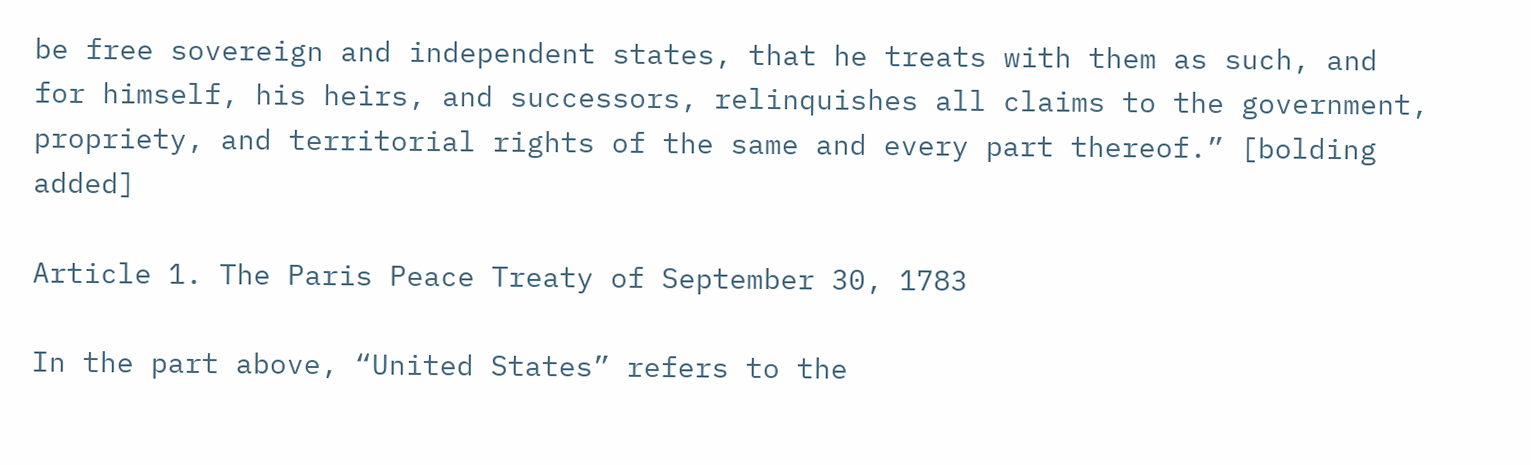be free sovereign and independent states, that he treats with them as such, and for himself, his heirs, and successors, relinquishes all claims to the government, propriety, and territorial rights of the same and every part thereof.” [bolding added]

Article 1. The Paris Peace Treaty of September 30, 1783

In the part above, “United States” refers to the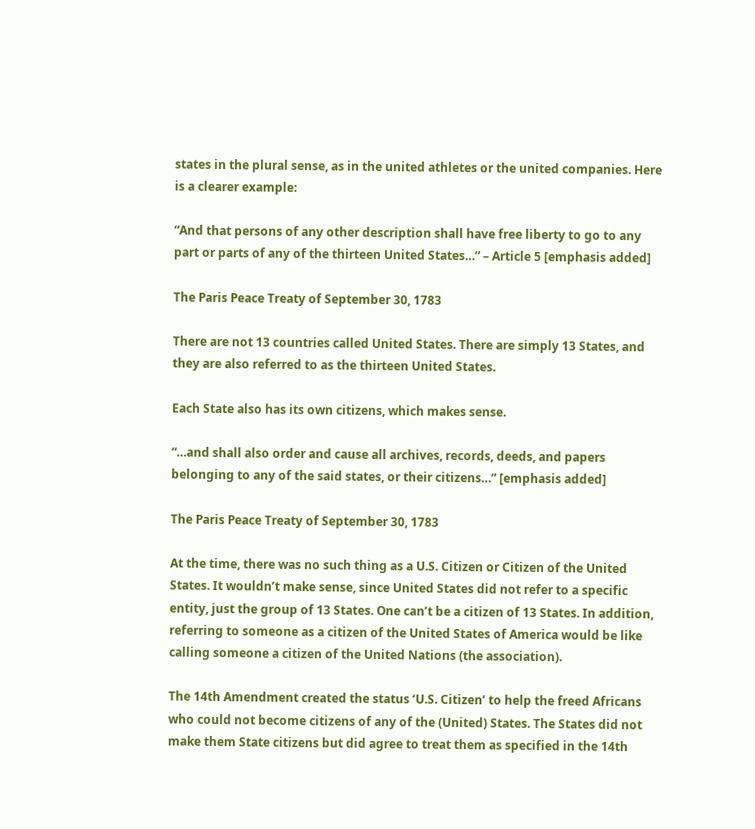states in the plural sense, as in the united athletes or the united companies. Here is a clearer example:

“And that persons of any other description shall have free liberty to go to any part or parts of any of the thirteen United States…” – Article 5 [emphasis added]

The Paris Peace Treaty of September 30, 1783

There are not 13 countries called United States. There are simply 13 States, and they are also referred to as the thirteen United States.

Each State also has its own citizens, which makes sense.

“…and shall also order and cause all archives, records, deeds, and papers belonging to any of the said states, or their citizens…” [emphasis added]

The Paris Peace Treaty of September 30, 1783

At the time, there was no such thing as a U.S. Citizen or Citizen of the United States. It wouldn’t make sense, since United States did not refer to a specific entity, just the group of 13 States. One can’t be a citizen of 13 States. In addition, referring to someone as a citizen of the United States of America would be like calling someone a citizen of the United Nations (the association).

The 14th Amendment created the status ‘U.S. Citizen’ to help the freed Africans who could not become citizens of any of the (United) States. The States did not make them State citizens but did agree to treat them as specified in the 14th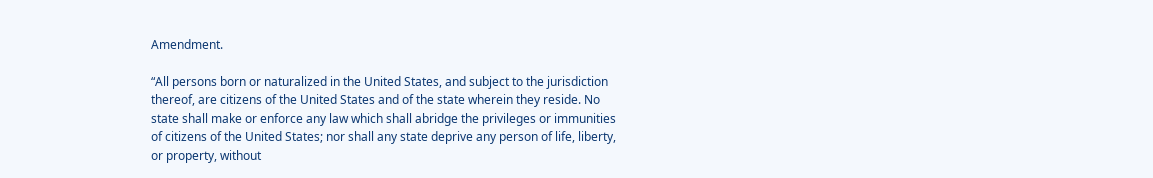Amendment.

“All persons born or naturalized in the United States, and subject to the jurisdiction thereof, are citizens of the United States and of the state wherein they reside. No state shall make or enforce any law which shall abridge the privileges or immunities of citizens of the United States; nor shall any state deprive any person of life, liberty, or property, without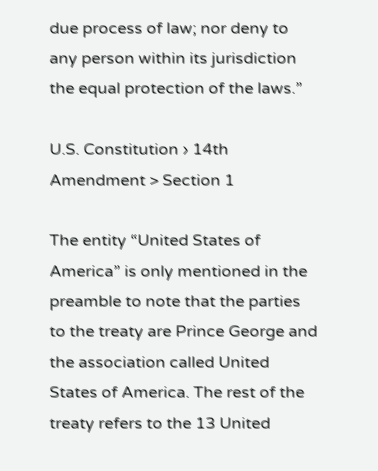due process of law; nor deny to any person within its jurisdiction the equal protection of the laws.”

U.S. Constitution › 14th Amendment > Section 1

The entity “United States of America” is only mentioned in the preamble to note that the parties to the treaty are Prince George and the association called United States of America. The rest of the treaty refers to the 13 United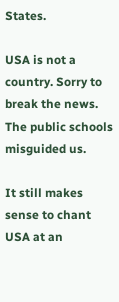States.

USA is not a country. Sorry to break the news. The public schools misguided us.

It still makes sense to chant USA at an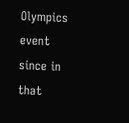Olympics event since in that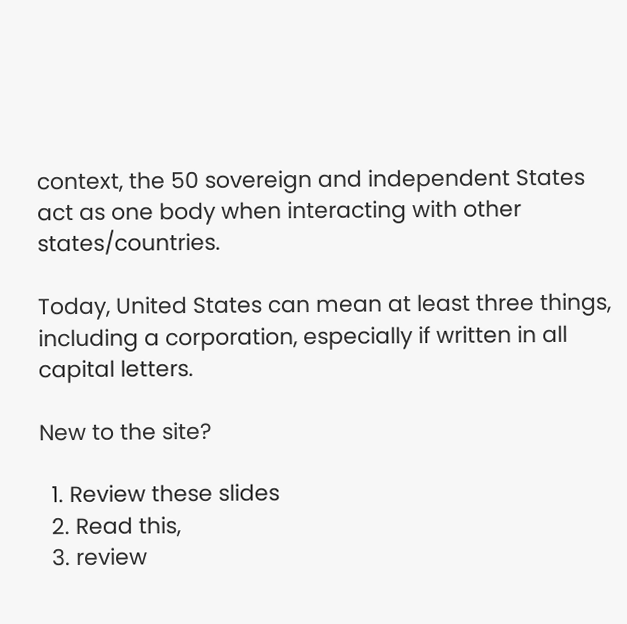context, the 50 sovereign and independent States act as one body when interacting with other states/countries.

Today, United States can mean at least three things, including a corporation, especially if written in all capital letters.

New to the site?

  1. Review these slides
  2. Read this,
  3. review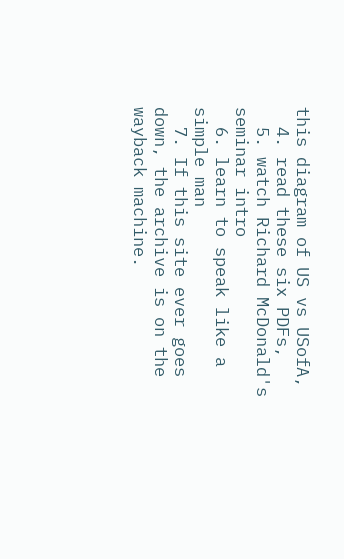this diagram of US vs USofA,
  4. read these six PDFs,
  5. watch Richard McDonald's seminar intro
  6. learn to speak like a simple man
  7. If this site ever goes down, the archive is on the wayback machine.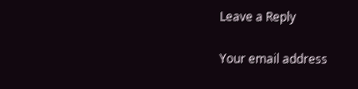Leave a Reply

Your email address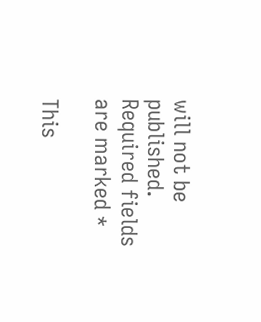will not be published. Required fields are marked *

This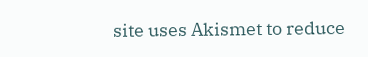site uses Akismet to reduce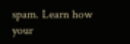spam. Learn how your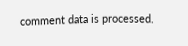comment data is processed.